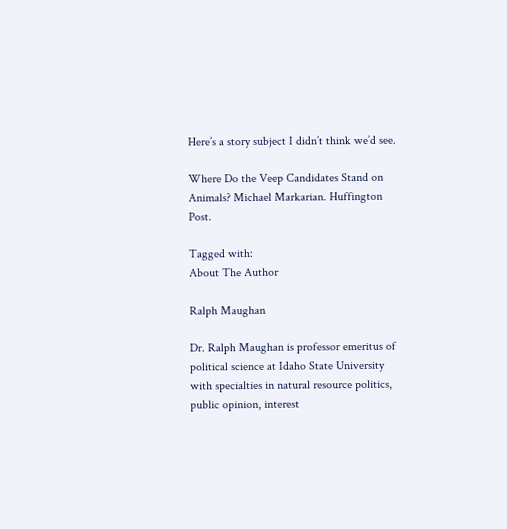Here’s a story subject I didn’t think we’d see.

Where Do the Veep Candidates Stand on Animals? Michael Markarian. Huffington Post.

Tagged with:
About The Author

Ralph Maughan

Dr. Ralph Maughan is professor emeritus of political science at Idaho State University with specialties in natural resource politics, public opinion, interest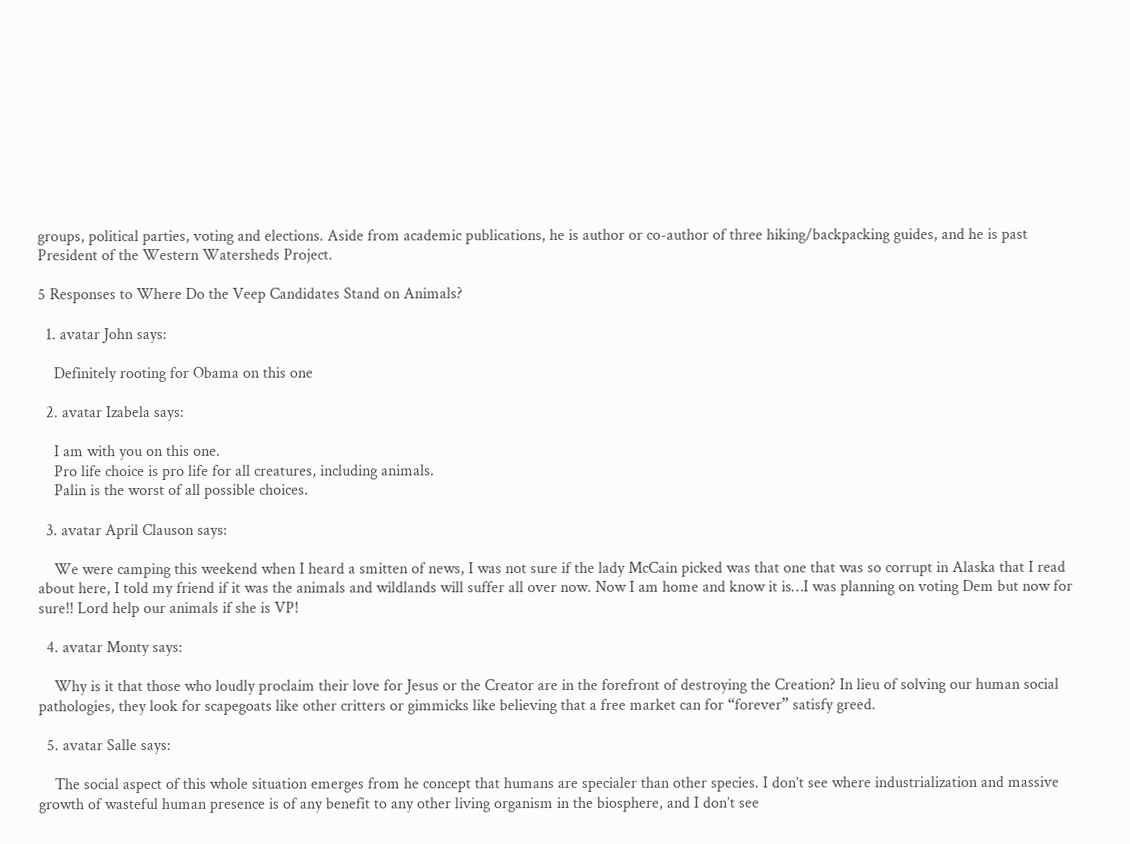groups, political parties, voting and elections. Aside from academic publications, he is author or co-author of three hiking/backpacking guides, and he is past President of the Western Watersheds Project.

5 Responses to Where Do the Veep Candidates Stand on Animals?

  1. avatar John says:

    Definitely rooting for Obama on this one

  2. avatar Izabela says:

    I am with you on this one.
    Pro life choice is pro life for all creatures, including animals.
    Palin is the worst of all possible choices.

  3. avatar April Clauson says:

    We were camping this weekend when I heard a smitten of news, I was not sure if the lady McCain picked was that one that was so corrupt in Alaska that I read about here, I told my friend if it was the animals and wildlands will suffer all over now. Now I am home and know it is…I was planning on voting Dem but now for sure!! Lord help our animals if she is VP!

  4. avatar Monty says:

    Why is it that those who loudly proclaim their love for Jesus or the Creator are in the forefront of destroying the Creation? In lieu of solving our human social pathologies, they look for scapegoats like other critters or gimmicks like believing that a free market can for “forever” satisfy greed.

  5. avatar Salle says:

    The social aspect of this whole situation emerges from he concept that humans are specialer than other species. I don’t see where industrialization and massive growth of wasteful human presence is of any benefit to any other living organism in the biosphere, and I don’t see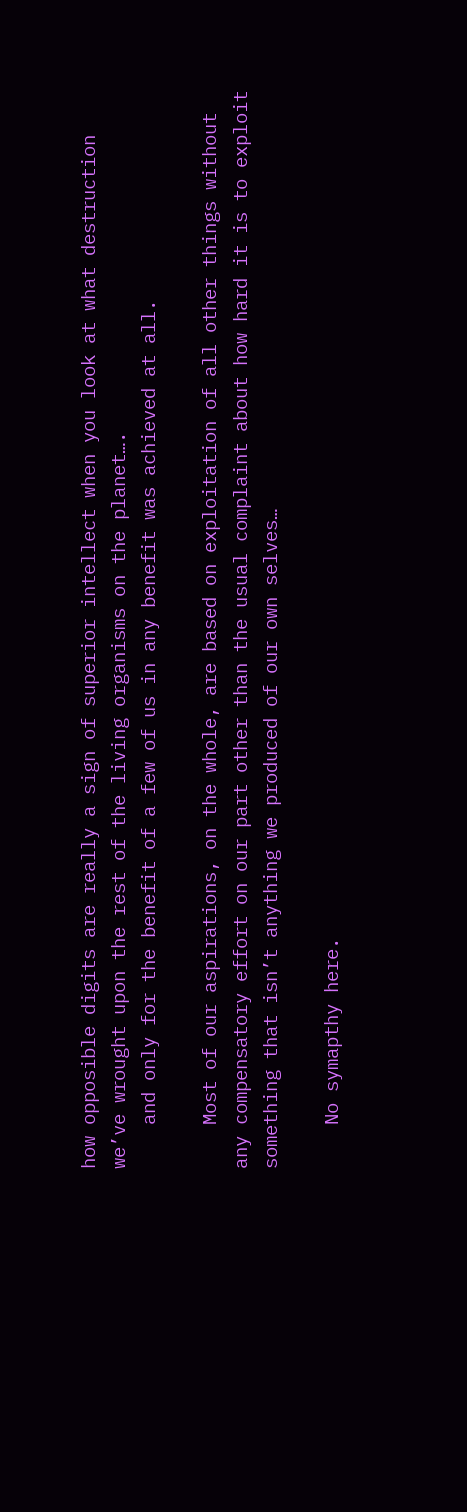how opposible digits are really a sign of superior intellect when you look at what destruction we’ve wrought upon the rest of the living organisms on the planet….
    and only for the benefit of a few of us in any benefit was achieved at all.

    Most of our aspirations, on the whole, are based on exploitation of all other things without any compensatory effort on our part other than the usual complaint about how hard it is to exploit something that isn’t anything we produced of our own selves…

    No symapthy here.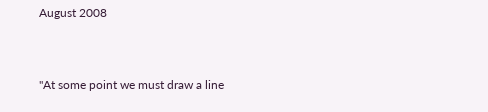August 2008


"At some point we must draw a line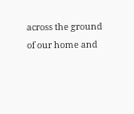across the ground of our home and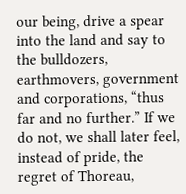our being, drive a spear into the land and say to the bulldozers, earthmovers, government and corporations, “thus far and no further.” If we do not, we shall later feel, instead of pride, the regret of Thoreau,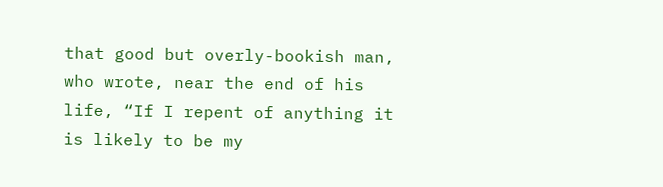that good but overly-bookish man, who wrote, near the end of his life, “If I repent of anything it is likely to be my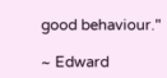good behaviour."

~ Edward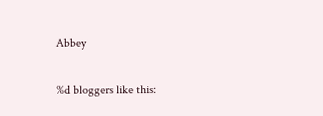Abbey

%d bloggers like this: